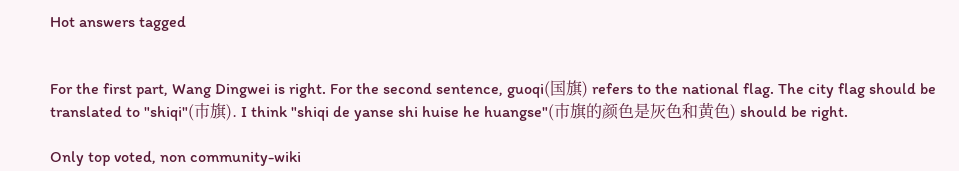Hot answers tagged


For the first part, Wang Dingwei is right. For the second sentence, guoqi(国旗) refers to the national flag. The city flag should be translated to "shiqi"(市旗). I think "shiqi de yanse shi huise he huangse"(市旗的颜色是灰色和黄色) should be right.

Only top voted, non community-wiki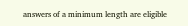answers of a minimum length are eligible